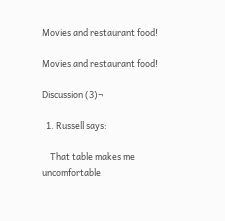Movies and restaurant food!

Movies and restaurant food!

Discussion (3)¬

  1. Russell says:

    That table makes me uncomfortable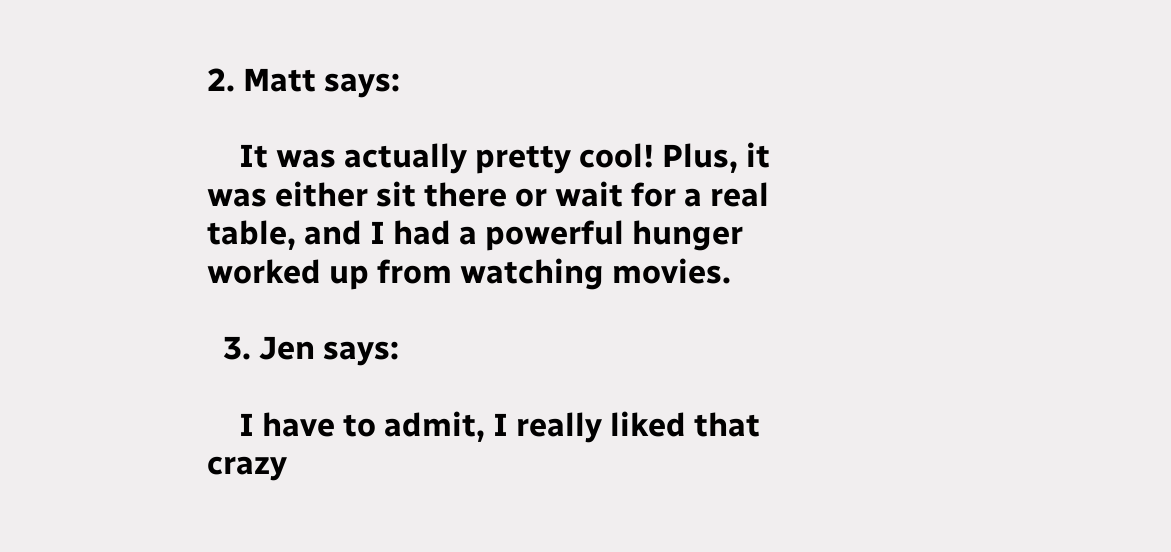2. Matt says:

    It was actually pretty cool! Plus, it was either sit there or wait for a real table, and I had a powerful hunger worked up from watching movies.

  3. Jen says:

    I have to admit, I really liked that crazy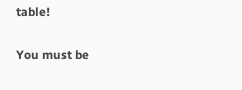table!


You must be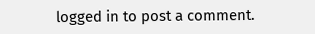logged in to post a comment.